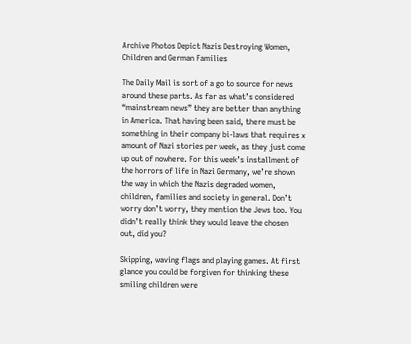Archive Photos Depict Nazis Destroying Women, Children and German Families

The Daily Mail is sort of a go to source for news around these parts. As far as what’s considered “mainstream news” they are better than anything in America. That having been said, there must be something in their company bi-laws that requires x amount of Nazi stories per week, as they just come up out of nowhere. For this week’s installment of the horrors of life in Nazi Germany, we’re shown the way in which the Nazis degraded women, children, families and society in general. Don’t worry don’t worry, they mention the Jews too. You didn’t really think they would leave the chosen out, did you?

Skipping, waving flags and playing games. At first glance you could be forgiven for thinking these smiling children were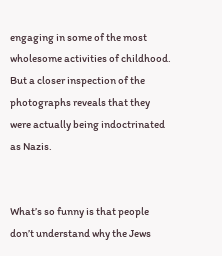engaging in some of the most wholesome activities of childhood.
But a closer inspection of the photographs reveals that they were actually being indoctrinated as Nazis.


What’s so funny is that people don’t understand why the Jews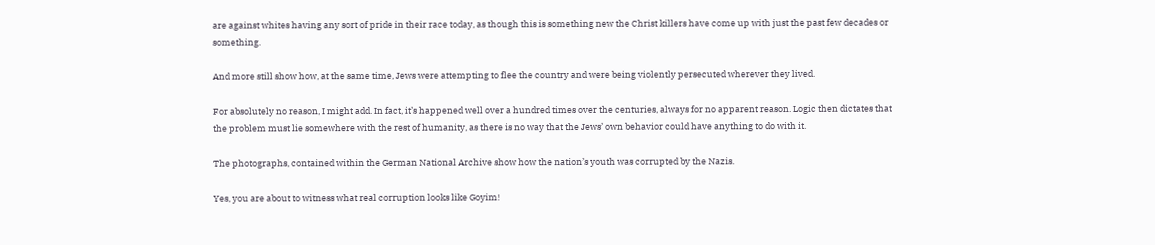are against whites having any sort of pride in their race today, as though this is something new the Christ killers have come up with just the past few decades or something.

And more still show how, at the same time, Jews were attempting to flee the country and were being violently persecuted wherever they lived.

For absolutely no reason, I might add. In fact, it’s happened well over a hundred times over the centuries, always for no apparent reason. Logic then dictates that the problem must lie somewhere with the rest of humanity, as there is no way that the Jews’ own behavior could have anything to do with it.

The photographs, contained within the German National Archive show how the nation’s youth was corrupted by the Nazis.

Yes, you are about to witness what real corruption looks like Goyim!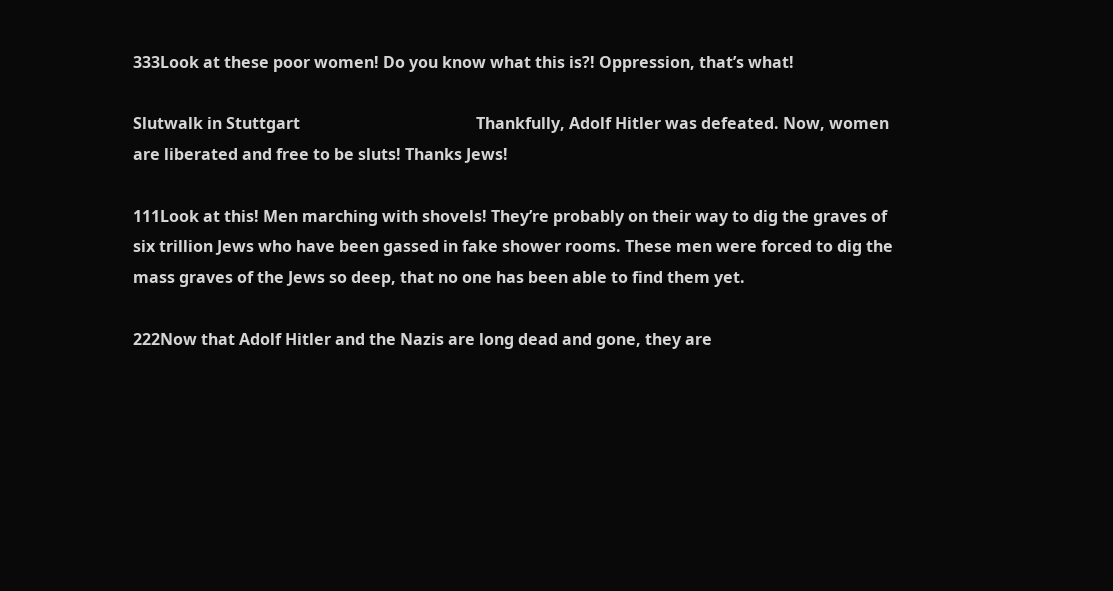333Look at these poor women! Do you know what this is?! Oppression, that’s what!

Slutwalk in Stuttgart                                            Thankfully, Adolf Hitler was defeated. Now, women are liberated and free to be sluts! Thanks Jews!

111Look at this! Men marching with shovels! They’re probably on their way to dig the graves of six trillion Jews who have been gassed in fake shower rooms. These men were forced to dig the mass graves of the Jews so deep, that no one has been able to find them yet.

222Now that Adolf Hitler and the Nazis are long dead and gone, they are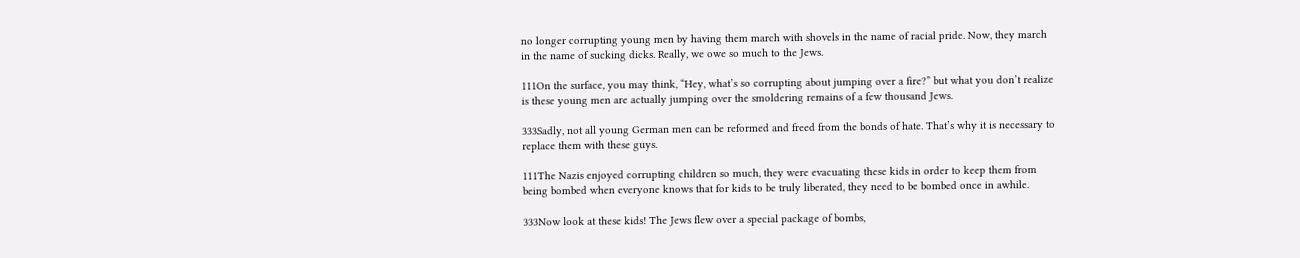no longer corrupting young men by having them march with shovels in the name of racial pride. Now, they march in the name of sucking dicks. Really, we owe so much to the Jews.

111On the surface, you may think, “Hey, what’s so corrupting about jumping over a fire?” but what you don’t realize is these young men are actually jumping over the smoldering remains of a few thousand Jews.

333Sadly, not all young German men can be reformed and freed from the bonds of hate. That’s why it is necessary to replace them with these guys.

111The Nazis enjoyed corrupting children so much, they were evacuating these kids in order to keep them from being bombed when everyone knows that for kids to be truly liberated, they need to be bombed once in awhile.

333Now look at these kids! The Jews flew over a special package of bombs,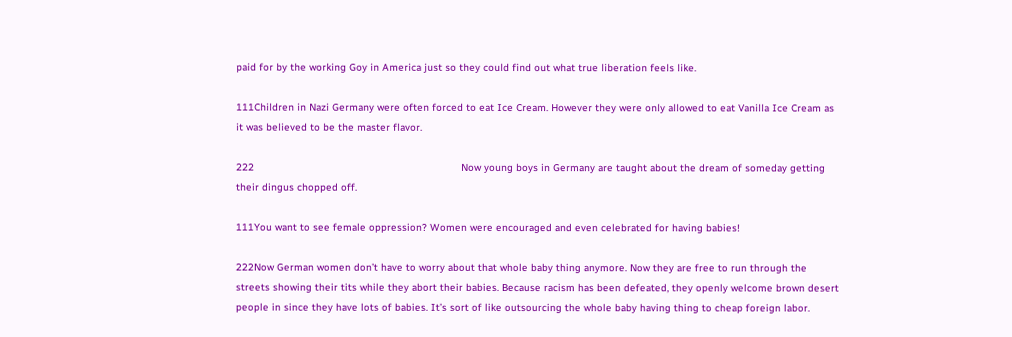paid for by the working Goy in America just so they could find out what true liberation feels like.

111Children in Nazi Germany were often forced to eat Ice Cream. However they were only allowed to eat Vanilla Ice Cream as it was believed to be the master flavor.

222                                                                     Now young boys in Germany are taught about the dream of someday getting their dingus chopped off.

111You want to see female oppression? Women were encouraged and even celebrated for having babies!

222Now German women don’t have to worry about that whole baby thing anymore. Now they are free to run through the streets showing their tits while they abort their babies. Because racism has been defeated, they openly welcome brown desert people in since they have lots of babies. It’s sort of like outsourcing the whole baby having thing to cheap foreign labor.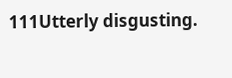111Utterly disgusting.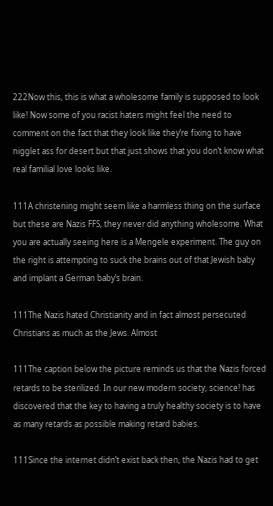222Now this, this is what a wholesome family is supposed to look like! Now some of you racist haters might feel the need to comment on the fact that they look like they’re fixing to have nigglet ass for desert but that just shows that you don’t know what real familial love looks like.

111A christening might seem like a harmless thing on the surface but these are Nazis FFS, they never did anything wholesome. What you are actually seeing here is a Mengele experiment. The guy on the right is attempting to suck the brains out of that Jewish baby and implant a German baby’s brain.

111The Nazis hated Christianity and in fact almost persecuted Christians as much as the Jews. Almost

111The caption below the picture reminds us that the Nazis forced retards to be sterilized. In our new modern society, science! has discovered that the key to having a truly healthy society is to have as many retards as possible making retard babies.

111Since the internet didn’t exist back then, the Nazis had to get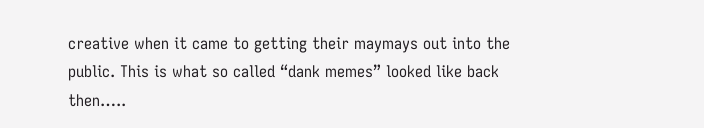creative when it came to getting their maymays out into the public. This is what so called “dank memes” looked like back then…..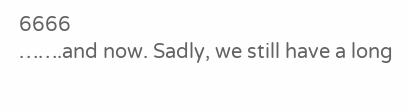6666                                                                                              …….and now. Sadly, we still have a long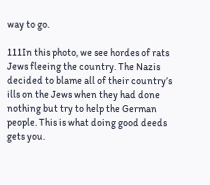way to go.

111In this photo, we see hordes of rats Jews fleeing the country. The Nazis decided to blame all of their country’s ills on the Jews when they had done nothing but try to help the German people. This is what doing good deeds gets you.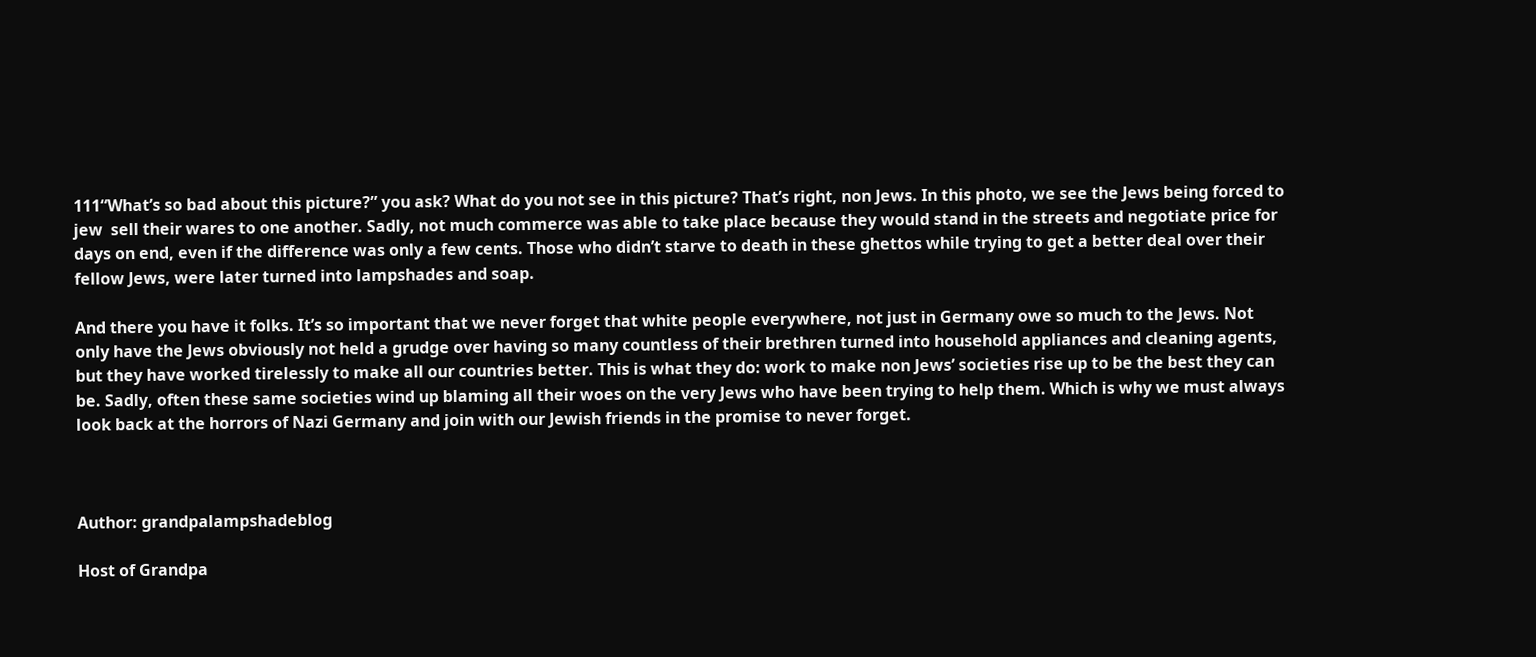111“What’s so bad about this picture?” you ask? What do you not see in this picture? That’s right, non Jews. In this photo, we see the Jews being forced to jew  sell their wares to one another. Sadly, not much commerce was able to take place because they would stand in the streets and negotiate price for days on end, even if the difference was only a few cents. Those who didn’t starve to death in these ghettos while trying to get a better deal over their fellow Jews, were later turned into lampshades and soap.

And there you have it folks. It’s so important that we never forget that white people everywhere, not just in Germany owe so much to the Jews. Not only have the Jews obviously not held a grudge over having so many countless of their brethren turned into household appliances and cleaning agents, but they have worked tirelessly to make all our countries better. This is what they do: work to make non Jews’ societies rise up to be the best they can be. Sadly, often these same societies wind up blaming all their woes on the very Jews who have been trying to help them. Which is why we must always look back at the horrors of Nazi Germany and join with our Jewish friends in the promise to never forget.



Author: grandpalampshadeblog

Host of Grandpa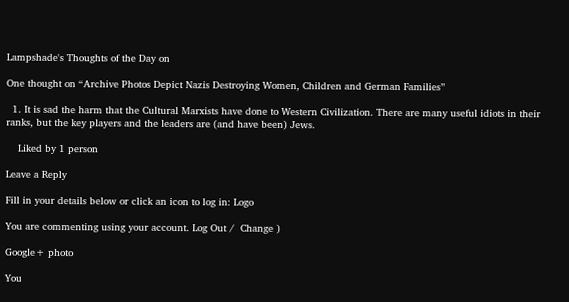Lampshade's Thoughts of the Day on

One thought on “Archive Photos Depict Nazis Destroying Women, Children and German Families”

  1. It is sad the harm that the Cultural Marxists have done to Western Civilization. There are many useful idiots in their ranks, but the key players and the leaders are (and have been) Jews.

    Liked by 1 person

Leave a Reply

Fill in your details below or click an icon to log in: Logo

You are commenting using your account. Log Out /  Change )

Google+ photo

You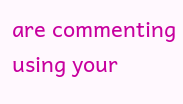are commenting using your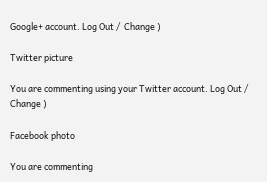Google+ account. Log Out /  Change )

Twitter picture

You are commenting using your Twitter account. Log Out /  Change )

Facebook photo

You are commenting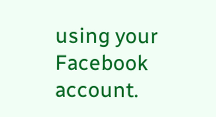using your Facebook account.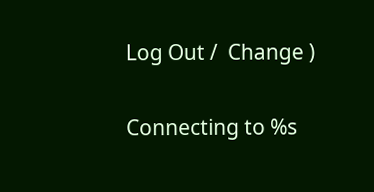Log Out /  Change )


Connecting to %s